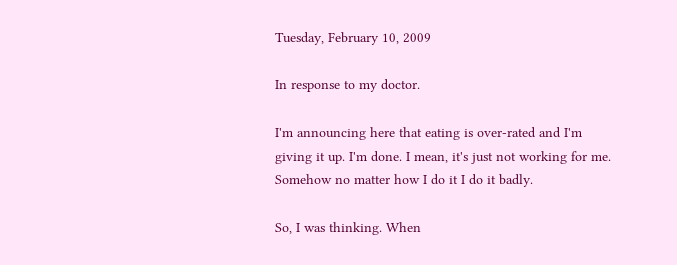Tuesday, February 10, 2009

In response to my doctor.

I'm announcing here that eating is over-rated and I'm giving it up. I'm done. I mean, it's just not working for me. Somehow no matter how I do it I do it badly.

So, I was thinking. When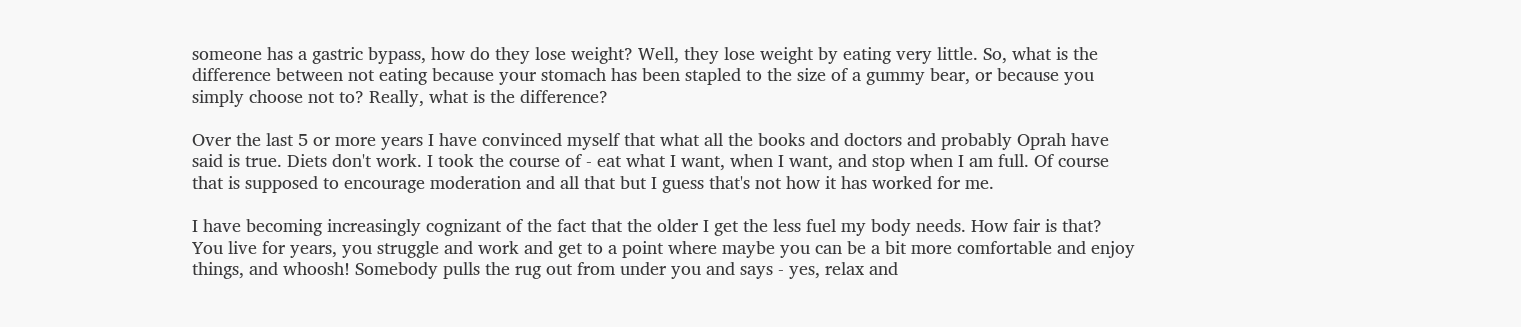someone has a gastric bypass, how do they lose weight? Well, they lose weight by eating very little. So, what is the difference between not eating because your stomach has been stapled to the size of a gummy bear, or because you simply choose not to? Really, what is the difference?

Over the last 5 or more years I have convinced myself that what all the books and doctors and probably Oprah have said is true. Diets don't work. I took the course of - eat what I want, when I want, and stop when I am full. Of course that is supposed to encourage moderation and all that but I guess that's not how it has worked for me.

I have becoming increasingly cognizant of the fact that the older I get the less fuel my body needs. How fair is that? You live for years, you struggle and work and get to a point where maybe you can be a bit more comfortable and enjoy things, and whoosh! Somebody pulls the rug out from under you and says - yes, relax and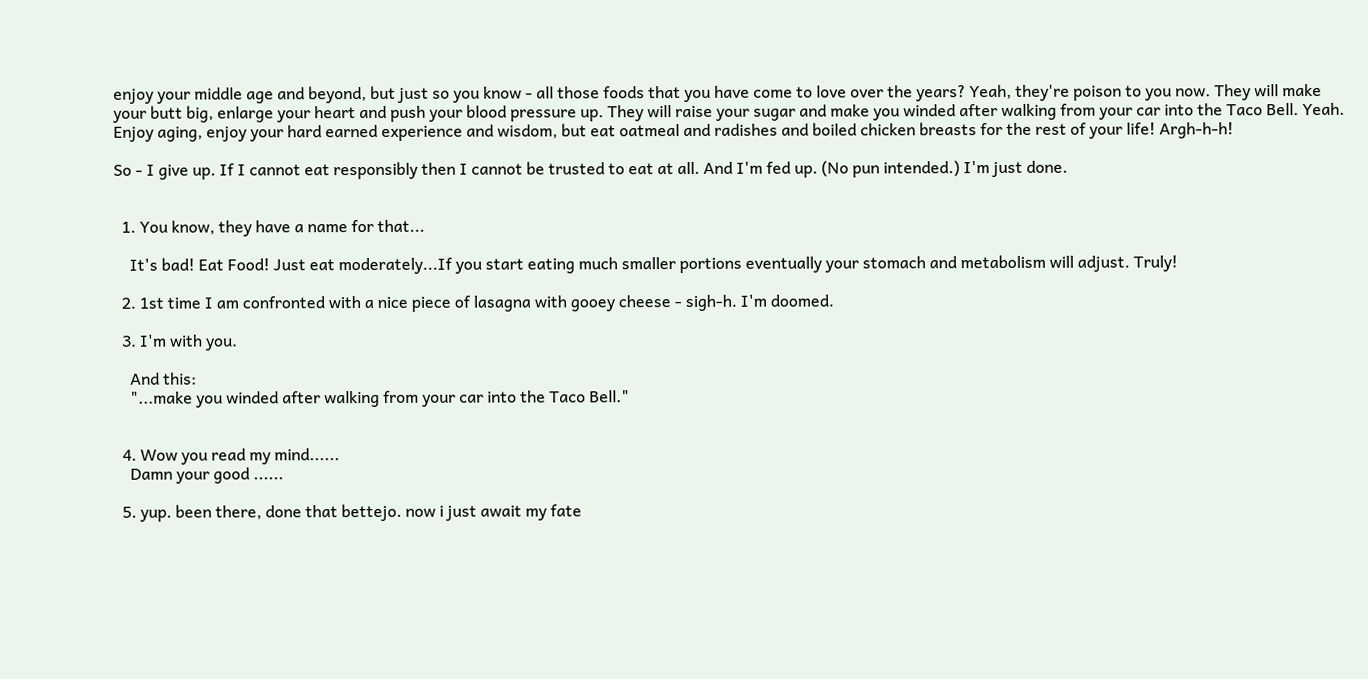enjoy your middle age and beyond, but just so you know - all those foods that you have come to love over the years? Yeah, they're poison to you now. They will make your butt big, enlarge your heart and push your blood pressure up. They will raise your sugar and make you winded after walking from your car into the Taco Bell. Yeah. Enjoy aging, enjoy your hard earned experience and wisdom, but eat oatmeal and radishes and boiled chicken breasts for the rest of your life! Argh-h-h!

So - I give up. If I cannot eat responsibly then I cannot be trusted to eat at all. And I'm fed up. (No pun intended.) I'm just done.


  1. You know, they have a name for that...

    It's bad! Eat Food! Just eat moderately...If you start eating much smaller portions eventually your stomach and metabolism will adjust. Truly!

  2. 1st time I am confronted with a nice piece of lasagna with gooey cheese - sigh-h. I'm doomed.

  3. I'm with you.

    And this:
    "...make you winded after walking from your car into the Taco Bell."


  4. Wow you read my mind......
    Damn your good ......

  5. yup. been there, done that bettejo. now i just await my fate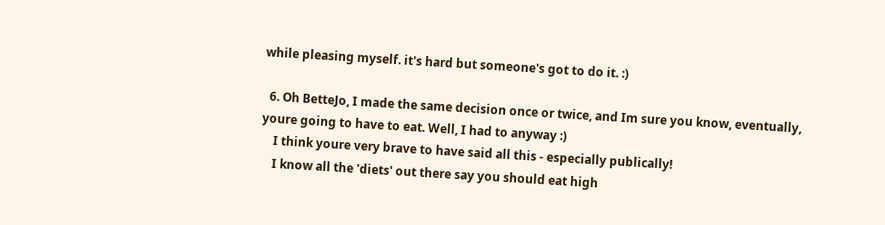while pleasing myself. it's hard but someone's got to do it. :)

  6. Oh BetteJo, I made the same decision once or twice, and Im sure you know, eventually, youre going to have to eat. Well, I had to anyway :)
    I think youre very brave to have said all this - especially publically!
    I know all the 'diets' out there say you should eat high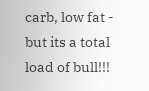carb, low fat - but its a total load of bull!!!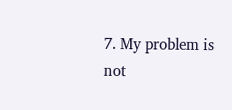7. My problem is not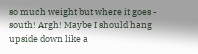so much weight but where it goes - south! Argh! Maybe I should hang upside down like a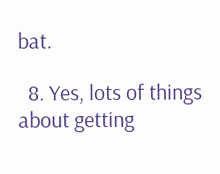bat.

  8. Yes, lots of things about getting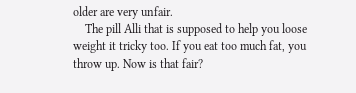older are very unfair.
    The pill Alli that is supposed to help you loose weight it tricky too. If you eat too much fat, you throw up. Now is that fair?